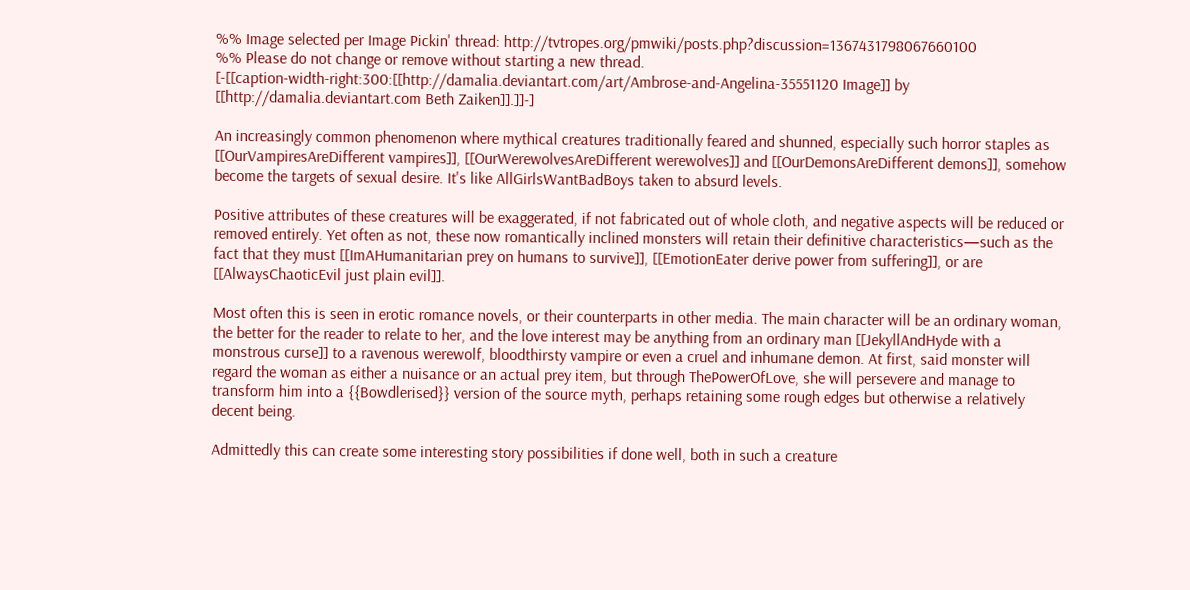%% Image selected per Image Pickin' thread: http://tvtropes.org/pmwiki/posts.php?discussion=1367431798067660100
%% Please do not change or remove without starting a new thread.
[-[[caption-width-right:300:[[http://damalia.deviantart.com/art/Ambrose-and-Angelina-35551120 Image]] by [[http://damalia.deviantart.com Beth Zaiken]].]]-]

An increasingly common phenomenon where mythical creatures traditionally feared and shunned, especially such horror staples as [[OurVampiresAreDifferent vampires]], [[OurWerewolvesAreDifferent werewolves]] and [[OurDemonsAreDifferent demons]], somehow become the targets of sexual desire. It's like AllGirlsWantBadBoys taken to absurd levels.

Positive attributes of these creatures will be exaggerated, if not fabricated out of whole cloth, and negative aspects will be reduced or removed entirely. Yet often as not, these now romantically inclined monsters will retain their definitive characteristics—such as the fact that they must [[ImAHumanitarian prey on humans to survive]], [[EmotionEater derive power from suffering]], or are [[AlwaysChaoticEvil just plain evil]].

Most often this is seen in erotic romance novels, or their counterparts in other media. The main character will be an ordinary woman, the better for the reader to relate to her, and the love interest may be anything from an ordinary man [[JekyllAndHyde with a monstrous curse]] to a ravenous werewolf, bloodthirsty vampire or even a cruel and inhumane demon. At first, said monster will regard the woman as either a nuisance or an actual prey item, but through ThePowerOfLove, she will persevere and manage to transform him into a {{Bowdlerised}} version of the source myth, perhaps retaining some rough edges but otherwise a relatively decent being.

Admittedly this can create some interesting story possibilities if done well, both in such a creature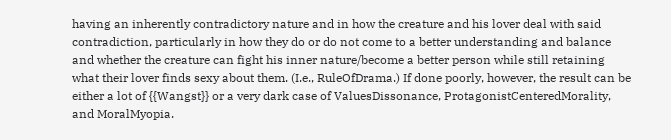having an inherently contradictory nature and in how the creature and his lover deal with said contradiction, particularly in how they do or do not come to a better understanding and balance and whether the creature can fight his inner nature/become a better person while still retaining what their lover finds sexy about them. (I.e., RuleOfDrama.) If done poorly, however, the result can be either a lot of {{Wangst}} or a very dark case of ValuesDissonance, ProtagonistCenteredMorality, and MoralMyopia.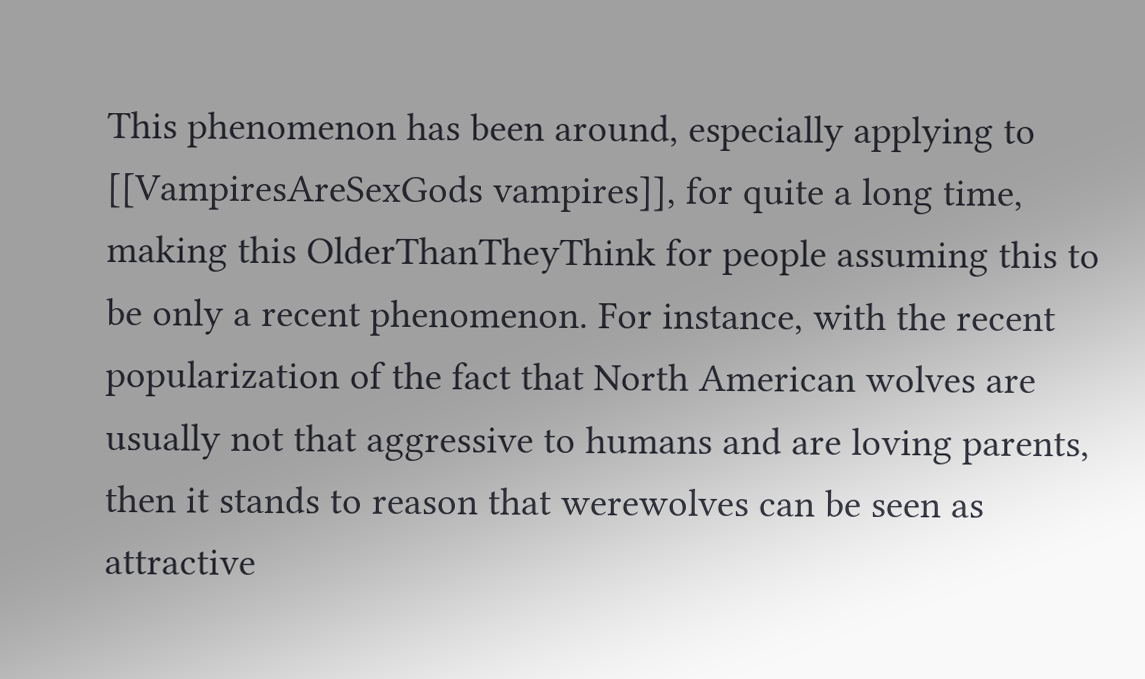This phenomenon has been around, especially applying to [[VampiresAreSexGods vampires]], for quite a long time, making this OlderThanTheyThink for people assuming this to be only a recent phenomenon. For instance, with the recent popularization of the fact that North American wolves are usually not that aggressive to humans and are loving parents, then it stands to reason that werewolves can be seen as attractive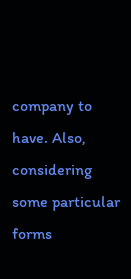company to have. Also, considering some particular forms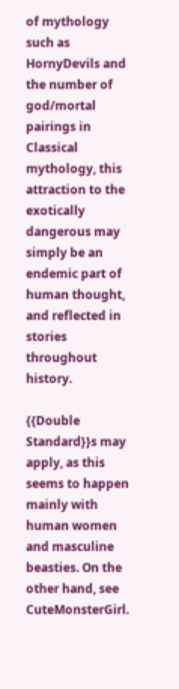of mythology such as HornyDevils and the number of god/mortal pairings in Classical mythology, this attraction to the exotically dangerous may simply be an endemic part of human thought, and reflected in stories throughout history.

{{Double Standard}}s may apply, as this seems to happen mainly with human women and masculine beasties. On the other hand, see CuteMonsterGirl.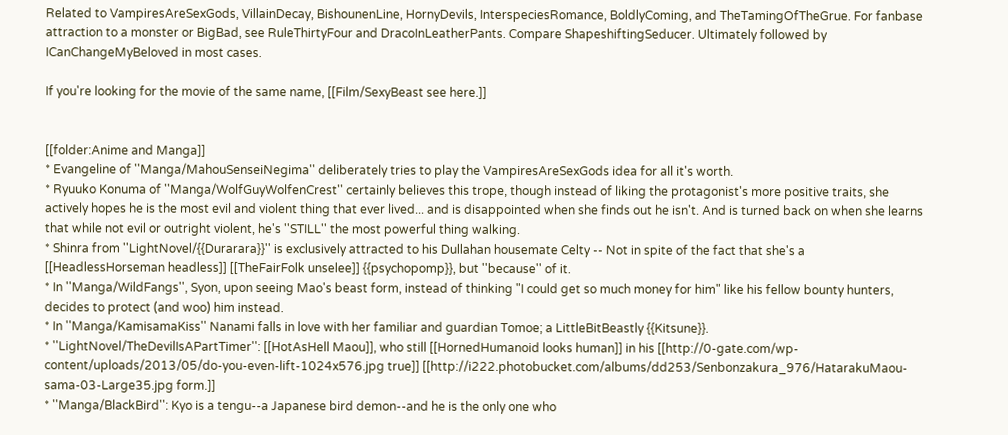Related to VampiresAreSexGods, VillainDecay, BishounenLine, HornyDevils, InterspeciesRomance, BoldlyComing, and TheTamingOfTheGrue. For fanbase attraction to a monster or BigBad, see RuleThirtyFour and DracoInLeatherPants. Compare ShapeshiftingSeducer. Ultimately followed by ICanChangeMyBeloved in most cases.

If you're looking for the movie of the same name, [[Film/SexyBeast see here.]]


[[folder:Anime and Manga]]
* Evangeline of ''Manga/MahouSenseiNegima'' deliberately tries to play the VampiresAreSexGods idea for all it's worth.
* Ryuuko Konuma of ''Manga/WolfGuyWolfenCrest'' certainly believes this trope, though instead of liking the protagonist's more positive traits, she actively hopes he is the most evil and violent thing that ever lived... and is disappointed when she finds out he isn't. And is turned back on when she learns that while not evil or outright violent, he's ''STILL'' the most powerful thing walking.
* Shinra from ''LightNovel/{{Durarara}}'' is exclusively attracted to his Dullahan housemate Celty -- Not in spite of the fact that she's a [[HeadlessHorseman headless]] [[TheFairFolk unselee]] {{psychopomp}}, but ''because'' of it.
* In ''Manga/WildFangs'', Syon, upon seeing Mao's beast form, instead of thinking "I could get so much money for him" like his fellow bounty hunters, decides to protect (and woo) him instead.
* In ''Manga/KamisamaKiss'' Nanami falls in love with her familiar and guardian Tomoe; a LittleBitBeastly {{Kitsune}}.
* ''LightNovel/TheDevilIsAPartTimer'': [[HotAsHell Maou]], who still [[HornedHumanoid looks human]] in his [[http://0-gate.com/wp-content/uploads/2013/05/do-you-even-lift-1024x576.jpg true]] [[http://i222.photobucket.com/albums/dd253/Senbonzakura_976/HatarakuMaou-sama-03-Large35.jpg form.]]
* ''Manga/BlackBird'': Kyo is a tengu--a Japanese bird demon--and he is the only one who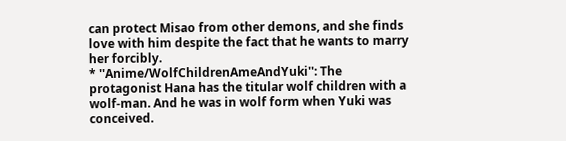can protect Misao from other demons, and she finds love with him despite the fact that he wants to marry her forcibly.
* ''Anime/WolfChildrenAmeAndYuki'': The protagonist Hana has the titular wolf children with a wolf-man. And he was in wolf form when Yuki was conceived.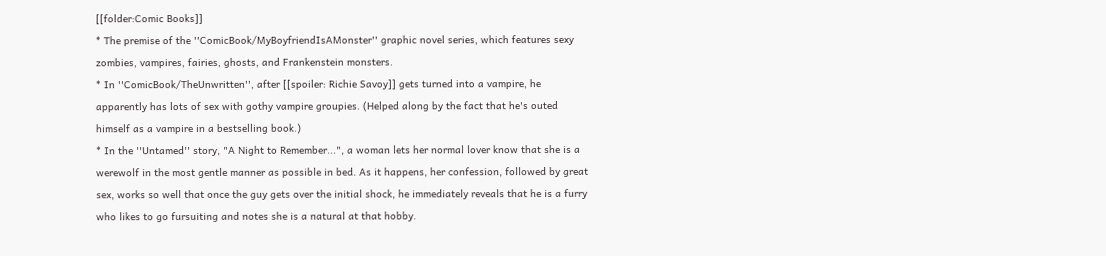[[folder:Comic Books]]
* The premise of the ''ComicBook/MyBoyfriendIsAMonster'' graphic novel series, which features sexy zombies, vampires, fairies, ghosts, and Frankenstein monsters.
* In ''ComicBook/TheUnwritten'', after [[spoiler: Richie Savoy]] gets turned into a vampire, he apparently has lots of sex with gothy vampire groupies. (Helped along by the fact that he's outed himself as a vampire in a bestselling book.)
* In the ''Untamed'' story, "A Night to Remember...", a woman lets her normal lover know that she is a werewolf in the most gentle manner as possible in bed. As it happens, her confession, followed by great sex, works so well that once the guy gets over the initial shock, he immediately reveals that he is a furry who likes to go fursuiting and notes she is a natural at that hobby.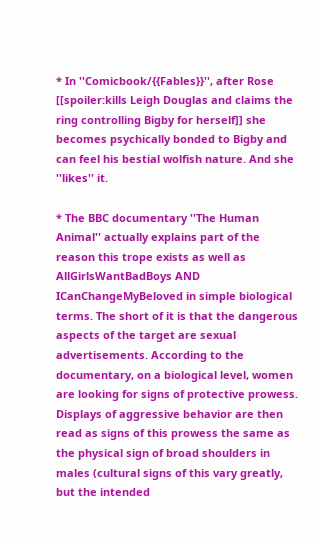* In ''Comicbook/{{Fables}}'', after Rose [[spoiler:kills Leigh Douglas and claims the ring controlling Bigby for herself]] she becomes psychically bonded to Bigby and can feel his bestial wolfish nature. And she ''likes'' it.

* The BBC documentary ''The Human Animal'' actually explains part of the reason this trope exists as well as AllGirlsWantBadBoys AND ICanChangeMyBeloved in simple biological terms. The short of it is that the dangerous aspects of the target are sexual advertisements. According to the documentary, on a biological level, women are looking for signs of protective prowess. Displays of aggressive behavior are then read as signs of this prowess the same as the physical sign of broad shoulders in males (cultural signs of this vary greatly, but the intended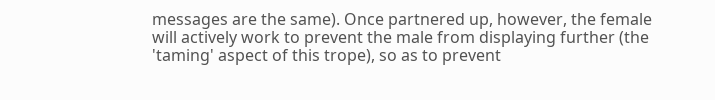messages are the same). Once partnered up, however, the female will actively work to prevent the male from displaying further (the 'taming' aspect of this trope), so as to prevent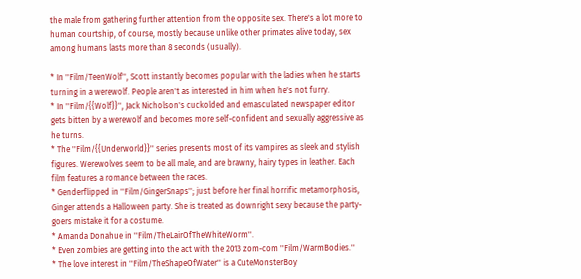the male from gathering further attention from the opposite sex. There's a lot more to human courtship, of course, mostly because unlike other primates alive today, sex among humans lasts more than 8 seconds (usually).

* In ''Film/TeenWolf'', Scott instantly becomes popular with the ladies when he starts turning in a werewolf. People aren't as interested in him when he's not furry.
* In ''Film/{{Wolf}}'', Jack Nicholson's cuckolded and emasculated newspaper editor gets bitten by a werewolf and becomes more self-confident and sexually aggressive as he turns.
* The ''Film/{{Underworld}}'' series presents most of its vampires as sleek and stylish figures. Werewolves seem to be all male, and are brawny, hairy types in leather. Each film features a romance between the races.
* Genderflipped in ''Film/GingerSnaps''; just before her final horrific metamorphosis, Ginger attends a Halloween party. She is treated as downright sexy because the party-goers mistake it for a costume.
* Amanda Donahue in ''Film/TheLairOfTheWhiteWorm''.
* Even zombies are getting into the act with the 2013 zom-com ''Film/WarmBodies.''
* The love interest in ''Film/TheShapeOfWater'' is a CuteMonsterBoy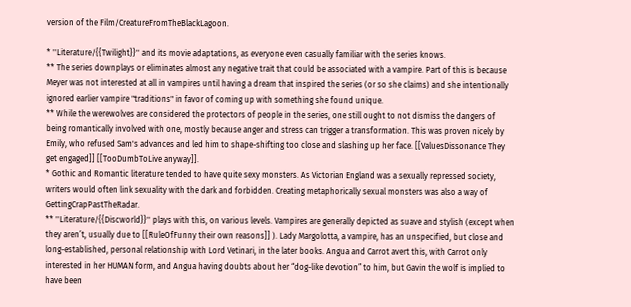version of the Film/CreatureFromTheBlackLagoon.

* ''Literature/{{Twilight}}'' and its movie adaptations, as everyone even casually familiar with the series knows.
** The series downplays or eliminates almost any negative trait that could be associated with a vampire. Part of this is because Meyer was not interested at all in vampires until having a dream that inspired the series (or so she claims) and she intentionally ignored earlier vampire "traditions" in favor of coming up with something she found unique.
** While the werewolves are considered the protectors of people in the series, one still ought to not dismiss the dangers of being romantically involved with one, mostly because anger and stress can trigger a transformation. This was proven nicely by Emily, who refused Sam's advances and led him to shape-shifting too close and slashing up her face. [[ValuesDissonance They get engaged]] [[TooDumbToLive anyway]].
* Gothic and Romantic literature tended to have quite sexy monsters. As Victorian England was a sexually repressed society, writers would often link sexuality with the dark and forbidden. Creating metaphorically sexual monsters was also a way of GettingCrapPastTheRadar.
** ''Literature/{{Discworld}}'' plays with this, on various levels. Vampires are generally depicted as suave and stylish (except when they aren’t, usually due to [[RuleOfFunny their own reasons]] ). Lady Margolotta, a vampire, has an unspecified, but close and long-established, personal relationship with Lord Vetinari, in the later books. Angua and Carrot avert this, with Carrot only interested in her HUMAN form, and Angua having doubts about her “dog-like devotion” to him, but Gavin the wolf is implied to have been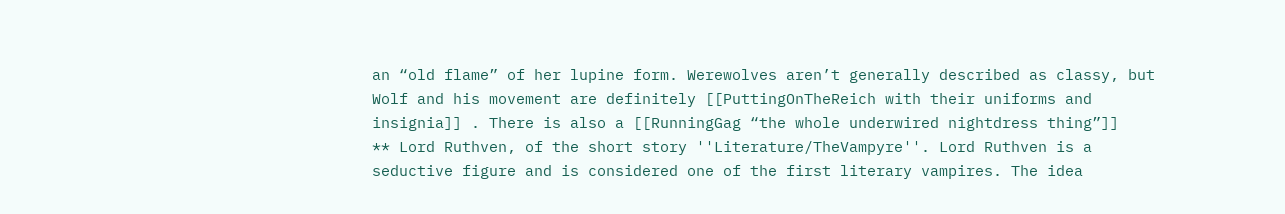an “old flame” of her lupine form. Werewolves aren’t generally described as classy, but Wolf and his movement are definitely [[PuttingOnTheReich with their uniforms and insignia]] . There is also a [[RunningGag “the whole underwired nightdress thing”]]
** Lord Ruthven, of the short story ''Literature/TheVampyre''. Lord Ruthven is a seductive figure and is considered one of the first literary vampires. The idea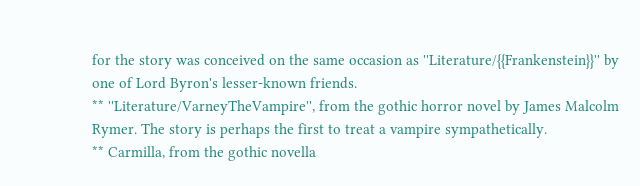for the story was conceived on the same occasion as ''Literature/{{Frankenstein}}'' by one of Lord Byron's lesser-known friends.
** ''Literature/VarneyTheVampire'', from the gothic horror novel by James Malcolm Rymer. The story is perhaps the first to treat a vampire sympathetically.
** Carmilla, from the gothic novella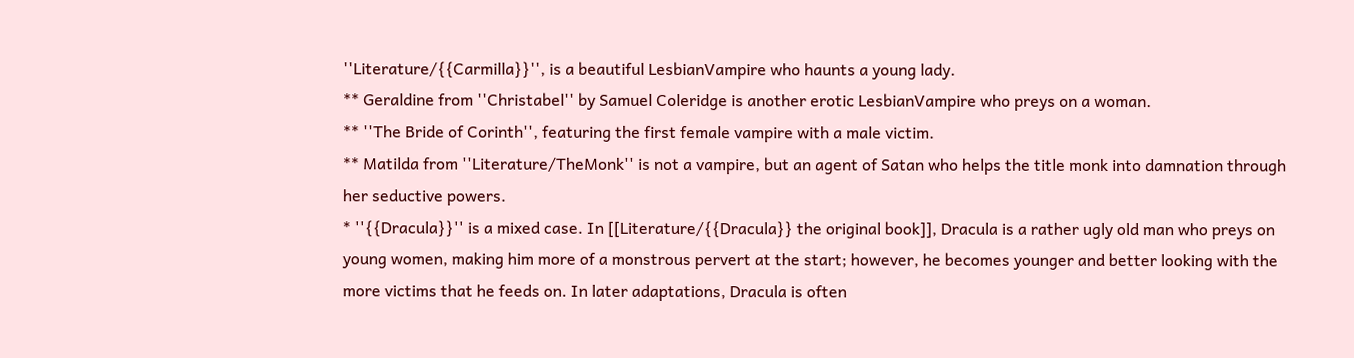''Literature/{{Carmilla}}'', is a beautiful LesbianVampire who haunts a young lady.
** Geraldine from ''Christabel'' by Samuel Coleridge is another erotic LesbianVampire who preys on a woman.
** ''The Bride of Corinth'', featuring the first female vampire with a male victim.
** Matilda from ''Literature/TheMonk'' is not a vampire, but an agent of Satan who helps the title monk into damnation through her seductive powers.
* ''{{Dracula}}'' is a mixed case. In [[Literature/{{Dracula}} the original book]], Dracula is a rather ugly old man who preys on young women, making him more of a monstrous pervert at the start; however, he becomes younger and better looking with the more victims that he feeds on. In later adaptations, Dracula is often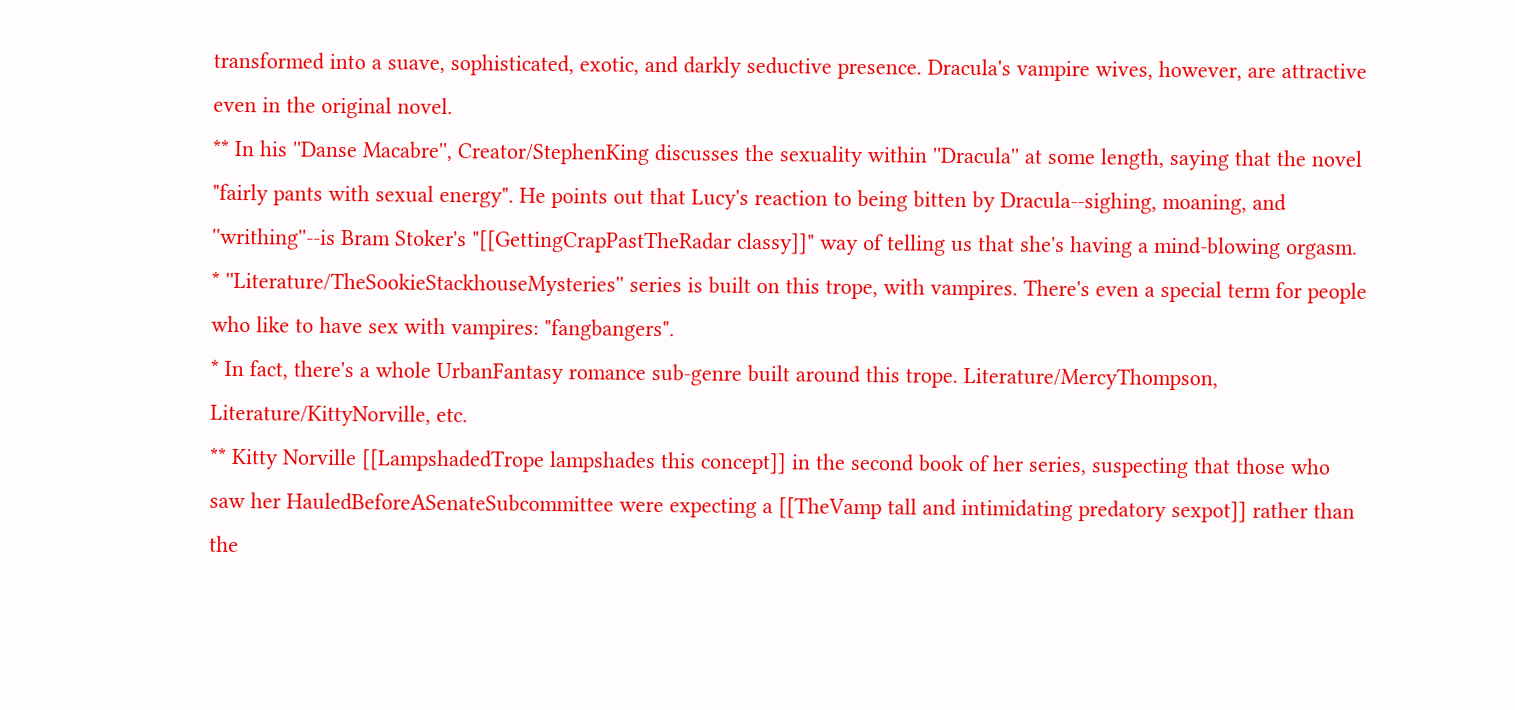transformed into a suave, sophisticated, exotic, and darkly seductive presence. Dracula's vampire wives, however, are attractive even in the original novel.
** In his ''Danse Macabre'', Creator/StephenKing discusses the sexuality within ''Dracula'' at some length, saying that the novel "fairly pants with sexual energy". He points out that Lucy's reaction to being bitten by Dracula--sighing, moaning, and ''writhing''--is Bram Stoker's "[[GettingCrapPastTheRadar classy]]" way of telling us that she's having a mind-blowing orgasm.
* ''Literature/TheSookieStackhouseMysteries'' series is built on this trope, with vampires. There's even a special term for people who like to have sex with vampires: "fangbangers".
* In fact, there's a whole UrbanFantasy romance sub-genre built around this trope. Literature/MercyThompson, Literature/KittyNorville, etc.
** Kitty Norville [[LampshadedTrope lampshades this concept]] in the second book of her series, suspecting that those who saw her HauledBeforeASenateSubcommittee were expecting a [[TheVamp tall and intimidating predatory sexpot]] rather than the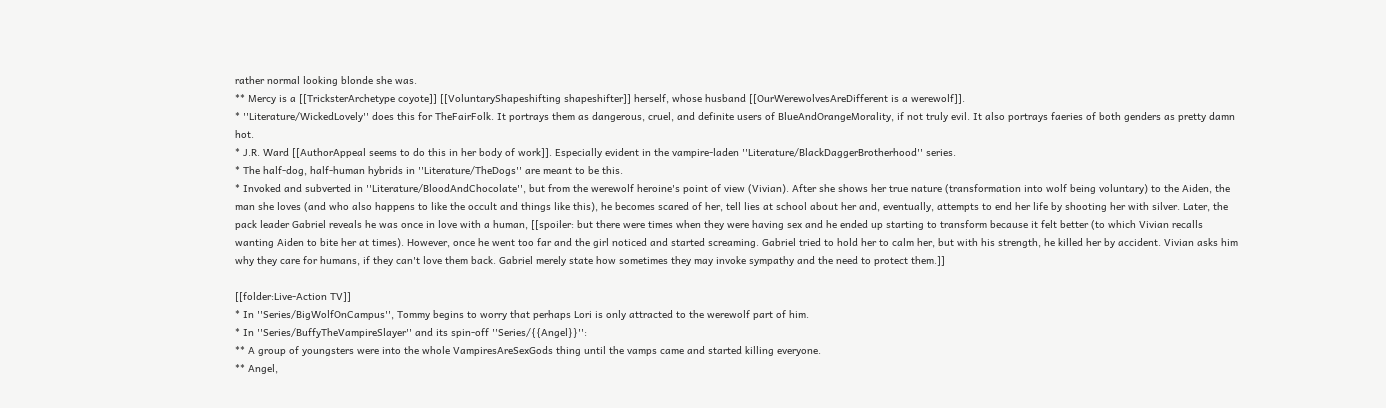rather normal looking blonde she was.
** Mercy is a [[TricksterArchetype coyote]] [[VoluntaryShapeshifting shapeshifter]] herself, whose husband [[OurWerewolvesAreDifferent is a werewolf]].
* ''Literature/WickedLovely'' does this for TheFairFolk. It portrays them as dangerous, cruel, and definite users of BlueAndOrangeMorality, if not truly evil. It also portrays faeries of both genders as pretty damn hot.
* J.R. Ward [[AuthorAppeal seems to do this in her body of work]]. Especially evident in the vampire-laden ''Literature/BlackDaggerBrotherhood'' series.
* The half-dog, half-human hybrids in ''Literature/TheDogs'' are meant to be this.
* Invoked and subverted in ''Literature/BloodAndChocolate'', but from the werewolf heroine's point of view (Vivian). After she shows her true nature (transformation into wolf being voluntary) to the Aiden, the man she loves (and who also happens to like the occult and things like this), he becomes scared of her, tell lies at school about her and, eventually, attempts to end her life by shooting her with silver. Later, the pack leader Gabriel reveals he was once in love with a human, [[spoiler: but there were times when they were having sex and he ended up starting to transform because it felt better (to which Vivian recalls wanting Aiden to bite her at times). However, once he went too far and the girl noticed and started screaming. Gabriel tried to hold her to calm her, but with his strength, he killed her by accident. Vivian asks him why they care for humans, if they can't love them back. Gabriel merely state how sometimes they may invoke sympathy and the need to protect them.]]

[[folder:Live-Action TV]]
* In ''Series/BigWolfOnCampus'', Tommy begins to worry that perhaps Lori is only attracted to the werewolf part of him.
* In ''Series/BuffyTheVampireSlayer'' and its spin-off ''Series/{{Angel}}'':
** A group of youngsters were into the whole VampiresAreSexGods thing until the vamps came and started killing everyone.
** Angel,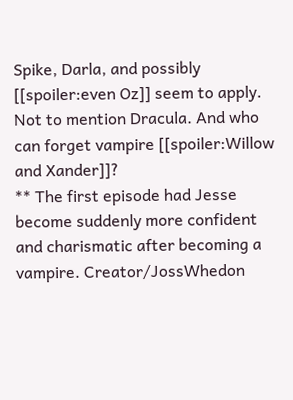Spike, Darla, and possibly [[spoiler:even Oz]] seem to apply. Not to mention Dracula. And who can forget vampire [[spoiler:Willow and Xander]]?
** The first episode had Jesse become suddenly more confident and charismatic after becoming a vampire. Creator/JossWhedon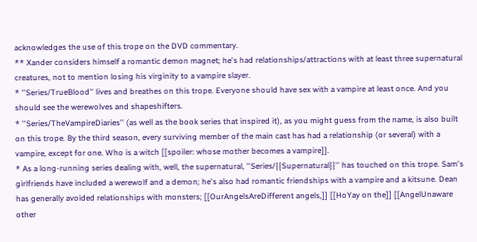acknowledges the use of this trope on the DVD commentary.
** Xander considers himself a romantic demon magnet; he's had relationships/attractions with at least three supernatural creatures, not to mention losing his virginity to a vampire slayer.
* ''Series/TrueBlood'' lives and breathes on this trope. Everyone should have sex with a vampire at least once. And you should see the werewolves and shapeshifters.
* ''Series/TheVampireDiaries'' (as well as the book series that inspired it), as you might guess from the name, is also built on this trope. By the third season, every surviving member of the main cast has had a relationship (or several) with a vampire, except for one. Who is a witch [[spoiler: whose mother becomes a vampire]].
* As a long-running series dealing with, well, the supernatural, ''Series/{{Supernatural}}'' has touched on this trope. Sam's girlfriends have included a werewolf and a demon; he's also had romantic friendships with a vampire and a kitsune. Dean has generally avoided relationships with monsters; [[OurAngelsAreDifferent angels,]] [[HoYay on the]] [[AngelUnaware other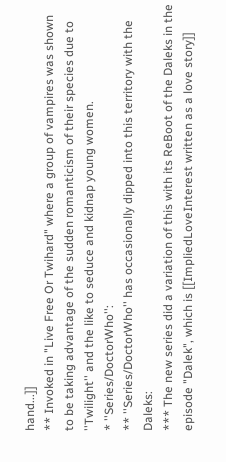hand...]]
** Invoked in "Live Free Or Twihard" where a group of vampires was shown to be taking advantage of the sudden romanticism of their species due to ''Twilight'' and the like to seduce and kidnap young women.
* ''Series/DoctorWho'':
** ''Series/DoctorWho'' has occasionally dipped into this territory with the Daleks:
*** The new series did a variation of this with its ReBoot of the Daleks in the episode "Dalek", which is [[ImpliedLoveInterest written as a love story]]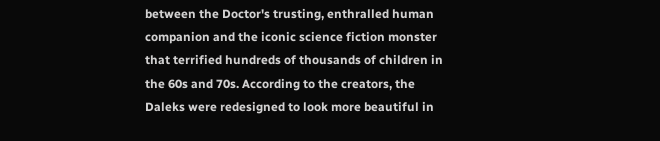between the Doctor's trusting, enthralled human companion and the iconic science fiction monster that terrified hundreds of thousands of children in the 60s and 70s. According to the creators, the Daleks were redesigned to look more beautiful in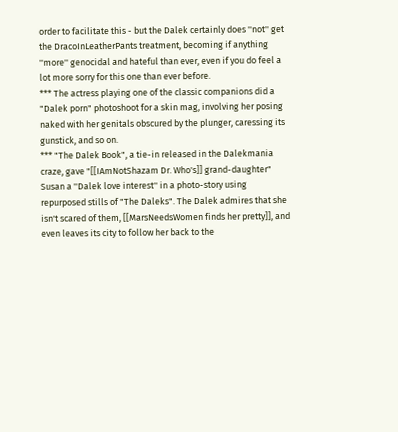order to facilitate this - but the Dalek certainly does ''not'' get the DracoInLeatherPants treatment, becoming if anything ''more'' genocidal and hateful than ever, even if you do feel a lot more sorry for this one than ever before.
*** The actress playing one of the classic companions did a "Dalek porn" photoshoot for a skin mag, involving her posing naked with her genitals obscured by the plunger, caressing its gunstick, and so on.
*** "The Dalek Book", a tie-in released in the Dalekmania craze, gave "[[IAmNotShazam Dr. Who's]] grand-daughter" Susan a ''Dalek love interest'' in a photo-story using repurposed stills of "The Daleks". The Dalek admires that she isn't scared of them, [[MarsNeedsWomen finds her pretty]], and even leaves its city to follow her back to the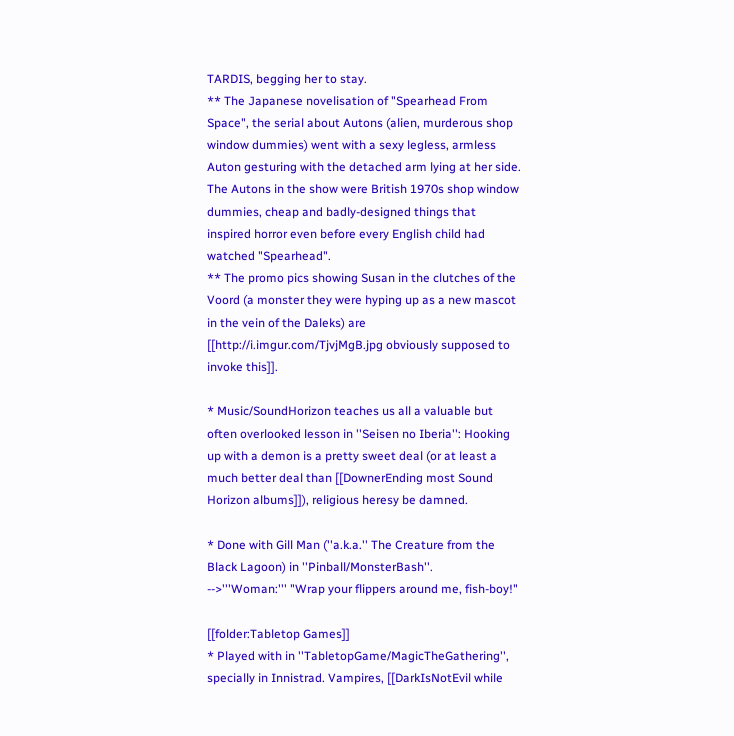TARDIS, begging her to stay.
** The Japanese novelisation of "Spearhead From Space", the serial about Autons (alien, murderous shop window dummies) went with a sexy legless, armless Auton gesturing with the detached arm lying at her side. The Autons in the show were British 1970s shop window dummies, cheap and badly-designed things that inspired horror even before every English child had watched "Spearhead".
** The promo pics showing Susan in the clutches of the Voord (a monster they were hyping up as a new mascot in the vein of the Daleks) are [[http://i.imgur.com/TjvjMgB.jpg obviously supposed to invoke this]].

* Music/SoundHorizon teaches us all a valuable but often overlooked lesson in ''Seisen no Iberia'': Hooking up with a demon is a pretty sweet deal (or at least a much better deal than [[DownerEnding most Sound Horizon albums]]), religious heresy be damned.

* Done with Gill Man (''a.k.a.'' The Creature from the Black Lagoon) in ''Pinball/MonsterBash''.
-->'''Woman:''' "Wrap your flippers around me, fish-boy!"

[[folder:Tabletop Games]]
* Played with in ''TabletopGame/MagicTheGathering'', specially in Innistrad. Vampires, [[DarkIsNotEvil while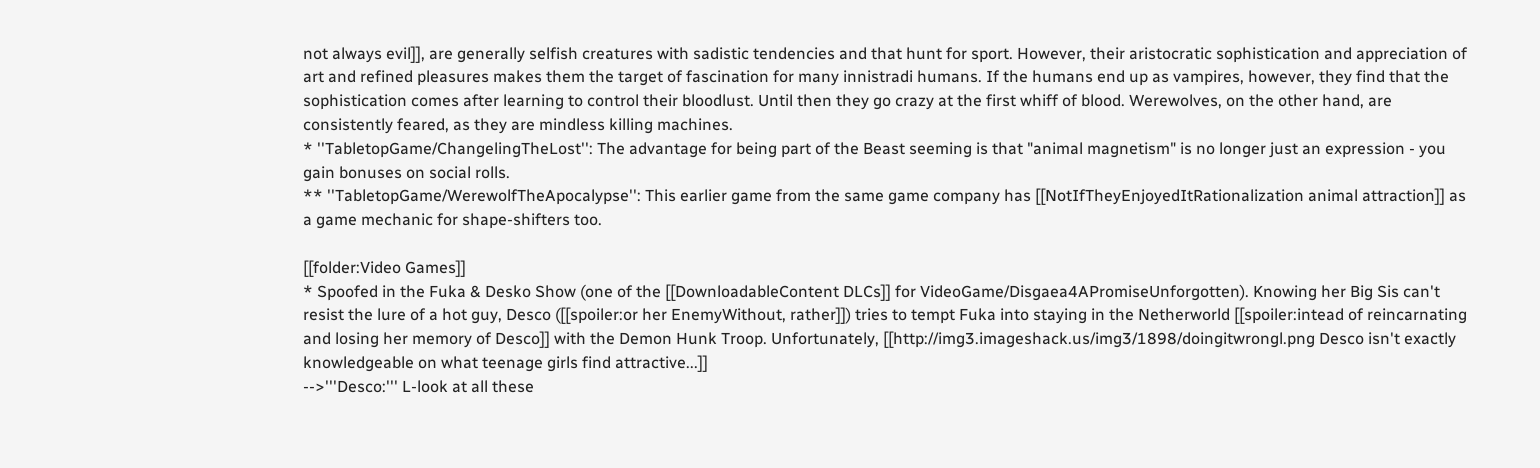not always evil]], are generally selfish creatures with sadistic tendencies and that hunt for sport. However, their aristocratic sophistication and appreciation of art and refined pleasures makes them the target of fascination for many innistradi humans. If the humans end up as vampires, however, they find that the sophistication comes after learning to control their bloodlust. Until then they go crazy at the first whiff of blood. Werewolves, on the other hand, are consistently feared, as they are mindless killing machines.
* ''TabletopGame/ChangelingTheLost'': The advantage for being part of the Beast seeming is that "animal magnetism" is no longer just an expression - you gain bonuses on social rolls.
** ''TabletopGame/WerewolfTheApocalypse'': This earlier game from the same game company has [[NotIfTheyEnjoyedItRationalization animal attraction]] as a game mechanic for shape-shifters too.

[[folder:Video Games]]
* Spoofed in the Fuka & Desko Show (one of the [[DownloadableContent DLCs]] for VideoGame/Disgaea4APromiseUnforgotten). Knowing her Big Sis can't resist the lure of a hot guy, Desco ([[spoiler:or her EnemyWithout, rather]]) tries to tempt Fuka into staying in the Netherworld [[spoiler:intead of reincarnating and losing her memory of Desco]] with the Demon Hunk Troop. Unfortunately, [[http://img3.imageshack.us/img3/1898/doingitwrongl.png Desco isn't exactly knowledgeable on what teenage girls find attractive...]]
-->'''Desco:''' L-look at all these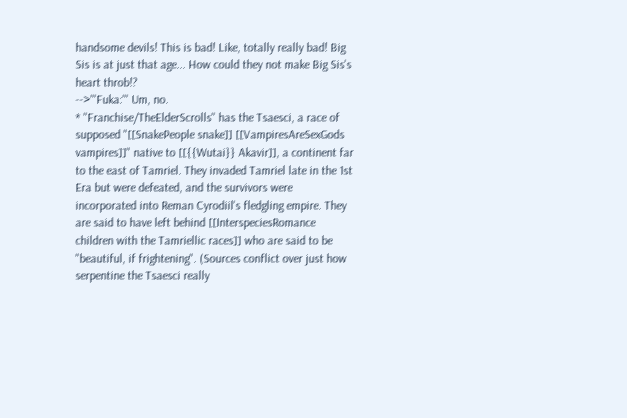handsome devils! This is bad! Like, totally really bad! Big Sis is at just that age... How could they not make Big Sis's heart throb!?
-->'''Fuka:''' Um, no.
* ''Franchise/TheElderScrolls'' has the Tsaesci, a race of supposed "[[SnakePeople snake]] [[VampiresAreSexGods vampires]]" native to [[{{Wutai}} Akavir]], a continent far to the east of Tamriel. They invaded Tamriel late in the 1st Era but were defeated, and the survivors were incorporated into Reman Cyrodiil's fledgling empire. They are said to have left behind [[InterspeciesRomance children with the Tamriellic races]] who are said to be "beautiful, if frightening". (Sources conflict over just how serpentine the Tsaesci really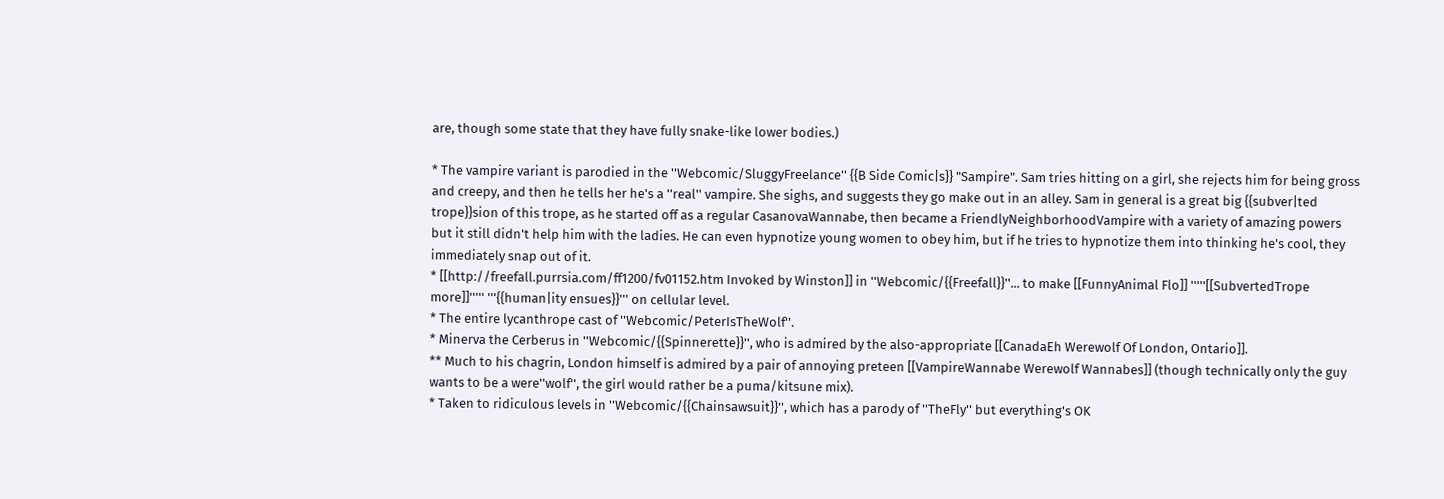are, though some state that they have fully snake-like lower bodies.)

* The vampire variant is parodied in the ''Webcomic/SluggyFreelance'' {{B Side Comic|s}} "Sampire". Sam tries hitting on a girl, she rejects him for being gross and creepy, and then he tells her he's a ''real'' vampire. She sighs, and suggests they go make out in an alley. Sam in general is a great big {{subver|ted trope}}sion of this trope, as he started off as a regular CasanovaWannabe, then became a FriendlyNeighborhoodVampire with a variety of amazing powers but it still didn't help him with the ladies. He can even hypnotize young women to obey him, but if he tries to hypnotize them into thinking he's cool, they immediately snap out of it.
* [[http://freefall.purrsia.com/ff1200/fv01152.htm Invoked by Winston]] in ''Webcomic/{{Freefall}}''... to make [[FunnyAnimal Flo]] '''''[[SubvertedTrope more]]''''' '''{{human|ity ensues}}''' on cellular level.
* The entire lycanthrope cast of ''Webcomic/PeterIsTheWolf''.
* Minerva the Cerberus in ''Webcomic/{{Spinnerette}}'', who is admired by the also-appropriate [[CanadaEh Werewolf Of London, Ontario]].
** Much to his chagrin, London himself is admired by a pair of annoying preteen [[VampireWannabe Werewolf Wannabes]] (though technically only the guy wants to be a were''wolf'', the girl would rather be a puma/kitsune mix).
* Taken to ridiculous levels in ''Webcomic/{{Chainsawsuit}}'', which has a parody of ''TheFly'' but everything's OK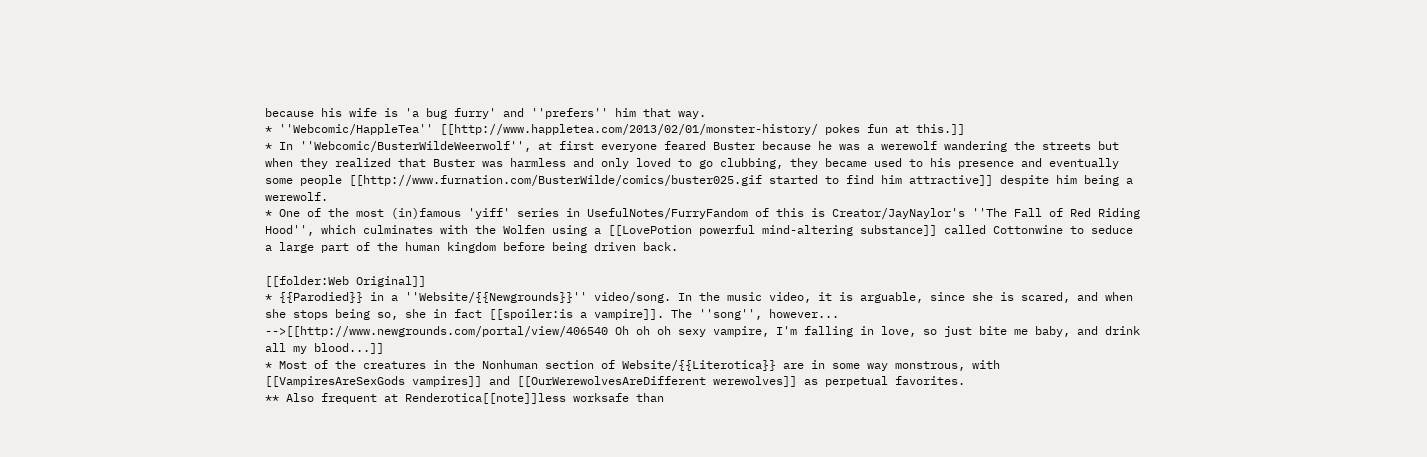because his wife is 'a bug furry' and ''prefers'' him that way.
* ''Webcomic/HappleTea'' [[http://www.happletea.com/2013/02/01/monster-history/ pokes fun at this.]]
* In ''Webcomic/BusterWildeWeerwolf'', at first everyone feared Buster because he was a werewolf wandering the streets but when they realized that Buster was harmless and only loved to go clubbing, they became used to his presence and eventually some people [[http://www.furnation.com/BusterWilde/comics/buster025.gif started to find him attractive]] despite him being a werewolf.
* One of the most (in)famous 'yiff' series in UsefulNotes/FurryFandom of this is Creator/JayNaylor's ''The Fall of Red Riding Hood'', which culminates with the Wolfen using a [[LovePotion powerful mind-altering substance]] called Cottonwine to seduce a large part of the human kingdom before being driven back.

[[folder:Web Original]]
* {{Parodied}} in a ''Website/{{Newgrounds}}'' video/song. In the music video, it is arguable, since she is scared, and when she stops being so, she in fact [[spoiler:is a vampire]]. The ''song'', however...
-->[[http://www.newgrounds.com/portal/view/406540 Oh oh oh sexy vampire, I'm falling in love, so just bite me baby, and drink all my blood...]]
* Most of the creatures in the Nonhuman section of Website/{{Literotica}} are in some way monstrous, with [[VampiresAreSexGods vampires]] and [[OurWerewolvesAreDifferent werewolves]] as perpetual favorites.
** Also frequent at Renderotica[[note]]less worksafe than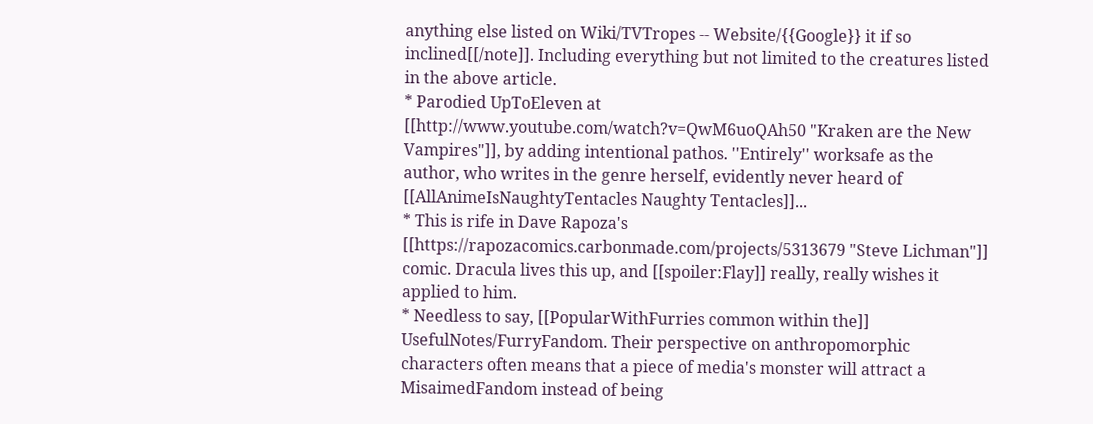anything else listed on Wiki/TVTropes -- Website/{{Google}} it if so inclined[[/note]]. Including everything but not limited to the creatures listed in the above article.
* Parodied UpToEleven at [[http://www.youtube.com/watch?v=QwM6uoQAh50 "Kraken are the New Vampires"]], by adding intentional pathos. ''Entirely'' worksafe as the author, who writes in the genre herself, evidently never heard of [[AllAnimeIsNaughtyTentacles Naughty Tentacles]]...
* This is rife in Dave Rapoza's [[https://rapozacomics.carbonmade.com/projects/5313679 "Steve Lichman"]] comic. Dracula lives this up, and [[spoiler:Flay]] really, really wishes it applied to him.
* Needless to say, [[PopularWithFurries common within the]] UsefulNotes/FurryFandom. Their perspective on anthropomorphic characters often means that a piece of media's monster will attract a MisaimedFandom instead of being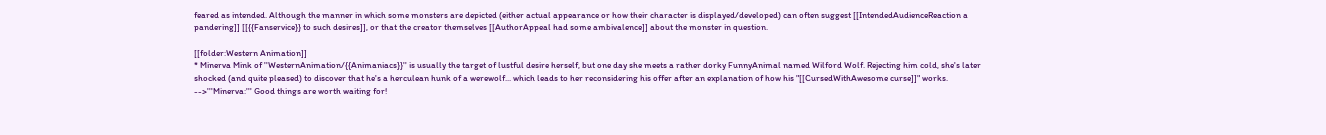feared as intended. Although the manner in which some monsters are depicted (either actual appearance or how their character is displayed/developed) can often suggest [[IntendedAudienceReaction a pandering]] [[{{Fanservice}} to such desires]], or that the creator themselves [[AuthorAppeal had some ambivalence]] about the monster in question.

[[folder:Western Animation]]
* Minerva Mink of ''WesternAnimation/{{Animaniacs}}'' is usually the target of lustful desire herself, but one day she meets a rather dorky FunnyAnimal named Wilford Wolf. Rejecting him cold, she's later shocked (and quite pleased) to discover that he's a herculean hunk of a werewolf... which leads to her reconsidering his offer after an explanation of how his "[[CursedWithAwesome curse]]" works.
-->'''Minerva:''' Good things are worth waiting for!